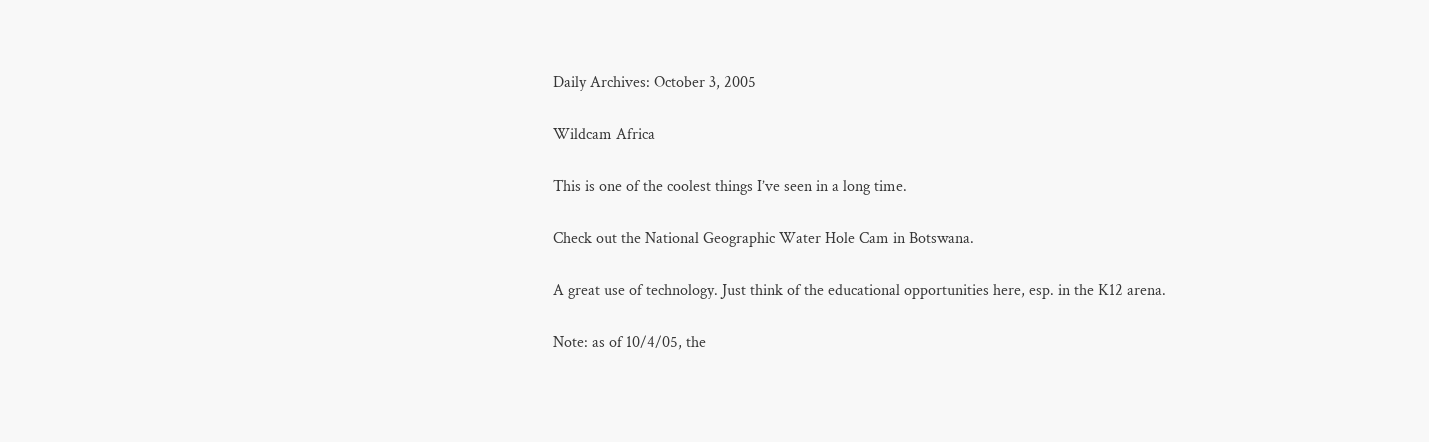Daily Archives: October 3, 2005

Wildcam Africa

This is one of the coolest things I’ve seen in a long time.

Check out the National Geographic Water Hole Cam in Botswana.

A great use of technology. Just think of the educational opportunities here, esp. in the K12 arena.

Note: as of 10/4/05, the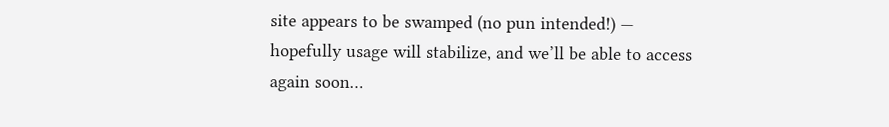site appears to be swamped (no pun intended!) — hopefully usage will stabilize, and we’ll be able to access again soon…